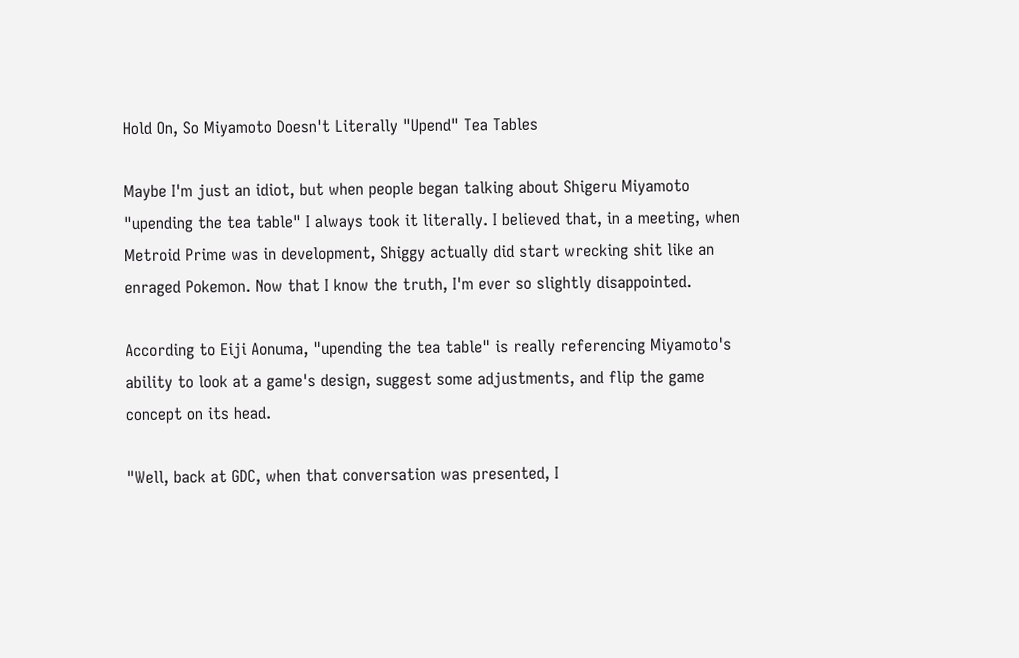Hold On, So Miyamoto Doesn't Literally "Upend" Tea Tables

Maybe I'm just an idiot, but when people began talking about Shigeru Miyamoto "upending the tea table" I always took it literally. I believed that, in a meeting, when Metroid Prime was in development, Shiggy actually did start wrecking shit like an enraged Pokemon. Now that I know the truth, I'm ever so slightly disappointed.

According to Eiji Aonuma, "upending the tea table" is really referencing Miyamoto's ability to look at a game's design, suggest some adjustments, and flip the game concept on its head.

"Well, back at GDC, when that conversation was presented, I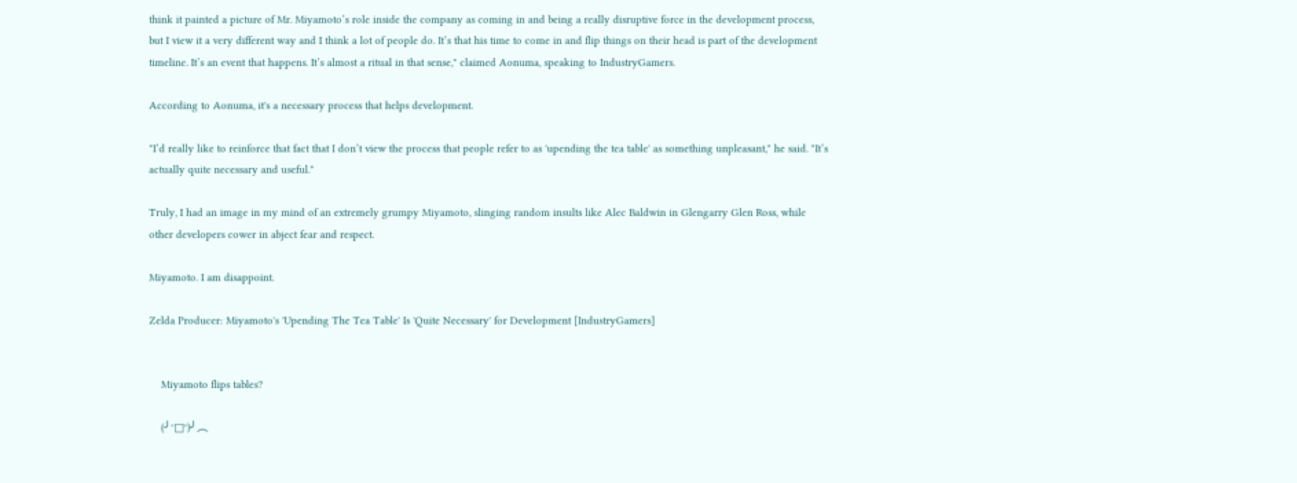think it painted a picture of Mr. Miyamoto’s role inside the company as coming in and being a really disruptive force in the development process, but I view it a very different way and I think a lot of people do. It’s that his time to come in and flip things on their head is part of the development timeline. It’s an event that happens. It’s almost a ritual in that sense," claimed Aonuma, speaking to IndustryGamers.

According to Aonuma, it's a necessary process that helps development.

"I’d really like to reinforce that fact that I don’t view the process that people refer to as 'upending the tea table' as something unpleasant," he said. "It’s actually quite necessary and useful."

Truly, I had an image in my mind of an extremely grumpy Miyamoto, slinging random insults like Alec Baldwin in Glengarry Glen Ross, while other developers cower in abject fear and respect.

Miyamoto. I am disappoint.

Zelda Producer: Miyamoto's 'Upending The Tea Table' Is 'Quite Necessary' for Development [IndustryGamers]


    Miyamoto flips tables?

    (╯°□°)╯︵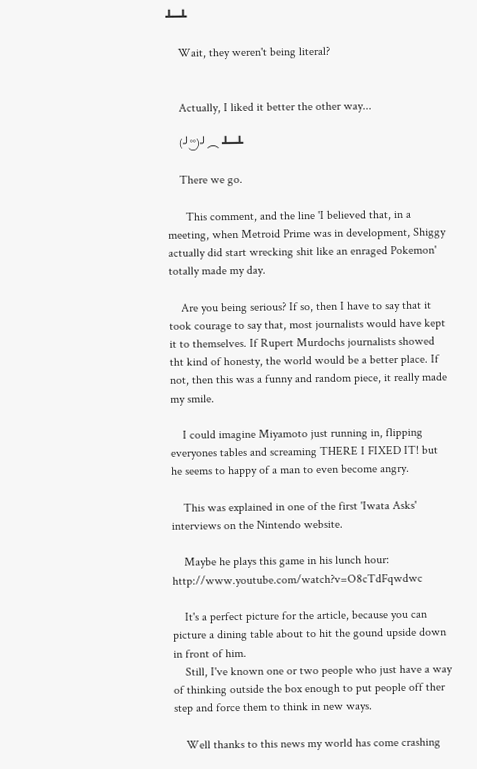┻━┻

    Wait, they weren't being literal?


    Actually, I liked it better the other way...

    (╯°‿°)╯︵ ┻━┻

    There we go.

      This comment, and the line 'I believed that, in a meeting, when Metroid Prime was in development, Shiggy actually did start wrecking shit like an enraged Pokemon' totally made my day.

    Are you being serious? If so, then I have to say that it took courage to say that, most journalists would have kept it to themselves. If Rupert Murdochs journalists showed tht kind of honesty, the world would be a better place. If not, then this was a funny and random piece, it really made my smile.

    I could imagine Miyamoto just running in, flipping everyones tables and screaming THERE I FIXED IT! but he seems to happy of a man to even become angry.

    This was explained in one of the first 'Iwata Asks' interviews on the Nintendo website.

    Maybe he plays this game in his lunch hour: http://www.youtube.com/watch?v=O8cTdFqwdwc

    It's a perfect picture for the article, because you can picture a dining table about to hit the gound upside down in front of him.
    Still, I've known one or two people who just have a way of thinking outside the box enough to put people off ther step and force them to think in new ways.

    Well thanks to this news my world has come crashing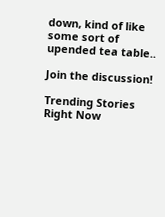down, kind of like some sort of upended tea table..

Join the discussion!

Trending Stories Right Now